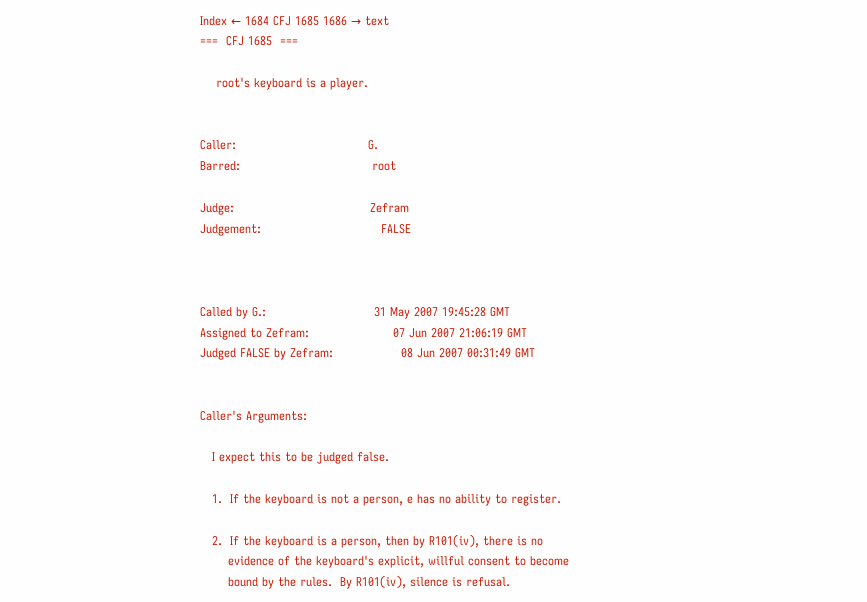Index ← 1684 CFJ 1685 1686 → text
===  CFJ 1685  ===

    root's keyboard is a player.


Caller:                                 G.
Barred:                                 root

Judge:                                  Zefram
Judgement:                              FALSE



Called by G.:                           31 May 2007 19:45:28 GMT
Assigned to Zefram:                     07 Jun 2007 21:06:19 GMT
Judged FALSE by Zefram:                 08 Jun 2007 00:31:49 GMT


Caller's Arguments:

   I expect this to be judged false.

   1.  If the keyboard is not a person, e has no ability to register.

   2.  If the keyboard is a person, then by R101(iv), there is no
       evidence of the keyboard's explicit, willful consent to become
       bound by the rules.  By R101(iv), silence is refusal.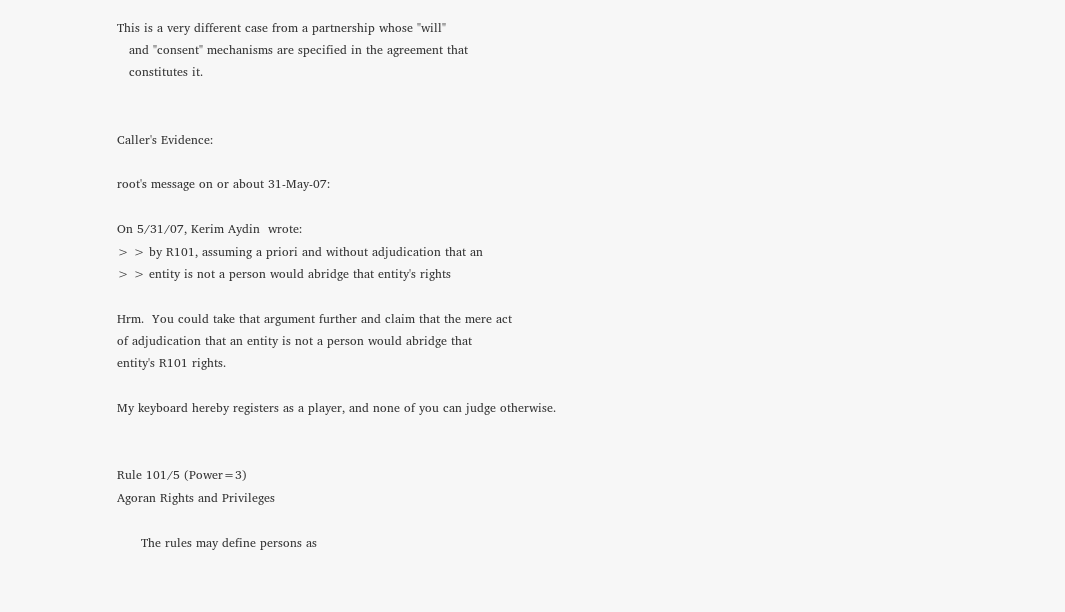This is a very different case from a partnership whose "will"
   and "consent" mechanisms are specified in the agreement that
   constitutes it.


Caller's Evidence:

root's message on or about 31-May-07:

On 5/31/07, Kerim Aydin  wrote:
> > by R101, assuming a priori and without adjudication that an
> > entity is not a person would abridge that entity's rights

Hrm.  You could take that argument further and claim that the mere act
of adjudication that an entity is not a person would abridge that
entity's R101 rights.

My keyboard hereby registers as a player, and none of you can judge otherwise.


Rule 101/5 (Power=3)
Agoran Rights and Privileges

      The rules may define persons as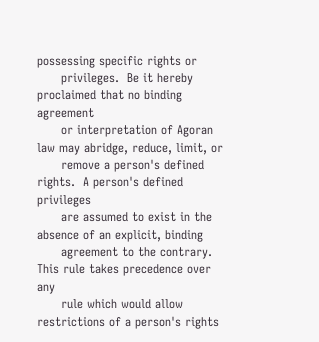possessing specific rights or
      privileges.  Be it hereby proclaimed that no binding agreement
      or interpretation of Agoran law may abridge, reduce, limit, or
      remove a person's defined rights.  A person's defined privileges
      are assumed to exist in the absence of an explicit, binding
      agreement to the contrary.  This rule takes precedence over any
      rule which would allow restrictions of a person's rights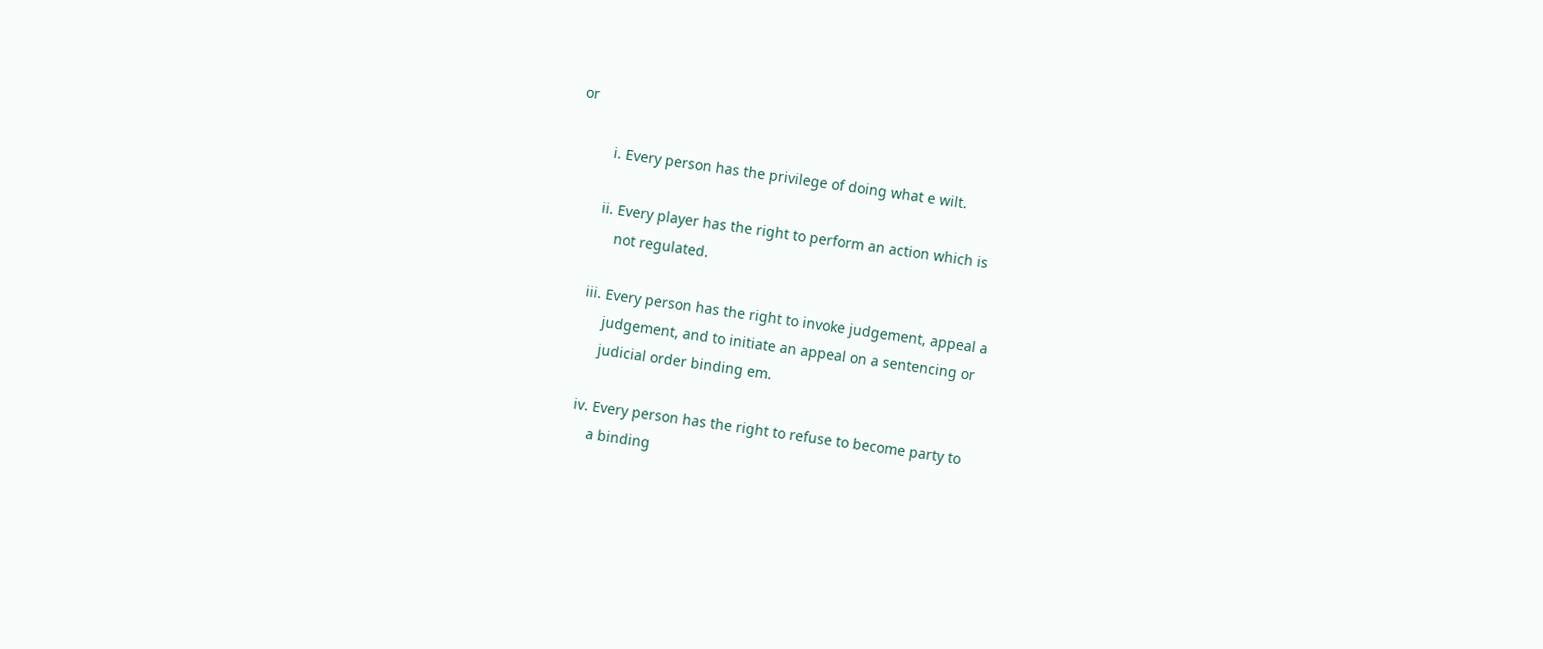or

         i. Every person has the privilege of doing what e wilt.

        ii. Every player has the right to perform an action which is
            not regulated.

       iii. Every person has the right to invoke judgement, appeal a
            judgement, and to initiate an appeal on a sentencing or
            judicial order binding em.

        iv. Every person has the right to refuse to become party to
            a binding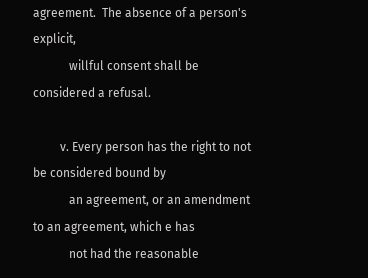agreement.  The absence of a person's explicit,
            willful consent shall be considered a refusal.

         v. Every person has the right to not be considered bound by
            an agreement, or an amendment to an agreement, which e has
            not had the reasonable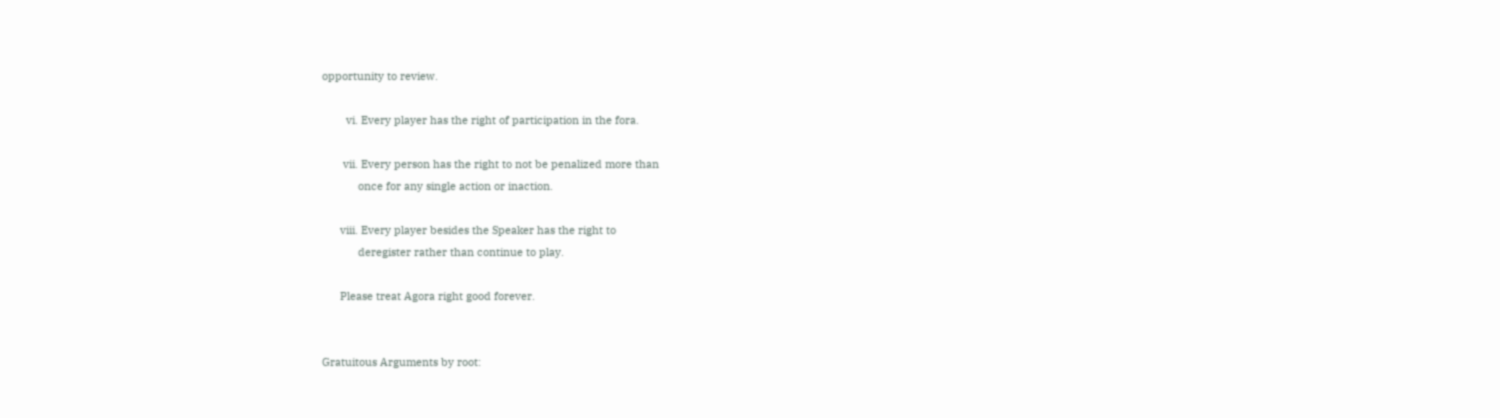opportunity to review.

        vi. Every player has the right of participation in the fora.

       vii. Every person has the right to not be penalized more than
            once for any single action or inaction.

      viii. Every player besides the Speaker has the right to
            deregister rather than continue to play.

      Please treat Agora right good forever.


Gratuitous Arguments by root: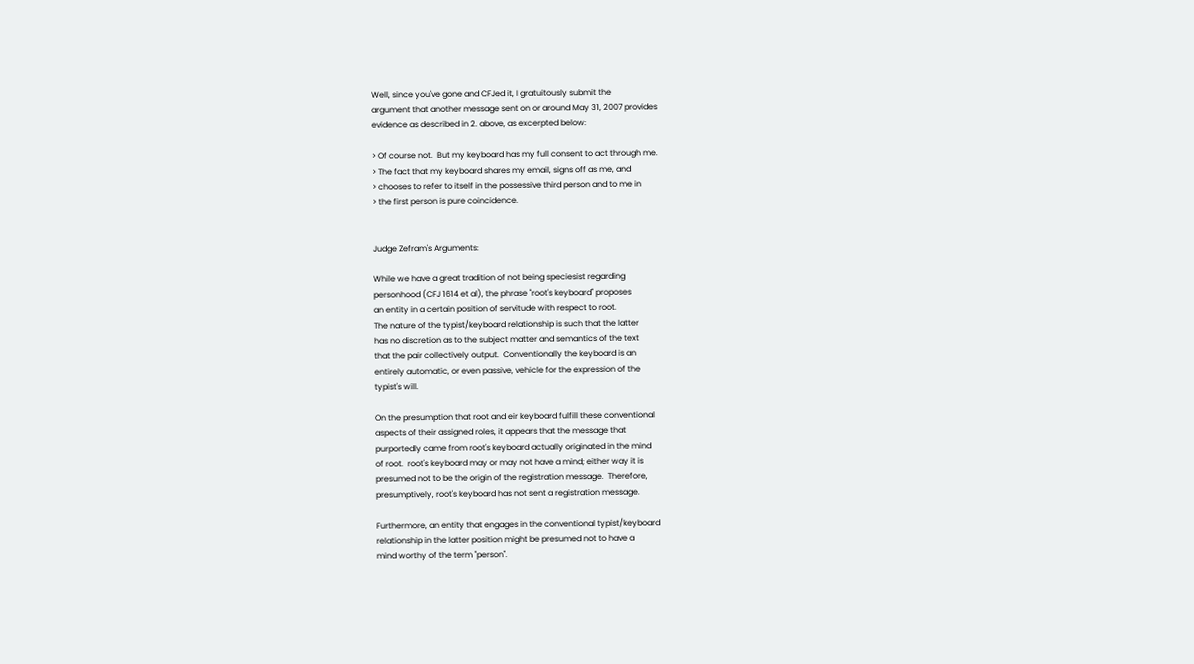Well, since you've gone and CFJed it, I gratuitously submit the
argument that another message sent on or around May 31, 2007 provides
evidence as described in 2. above, as excerpted below:

> Of course not.  But my keyboard has my full consent to act through me.
> The fact that my keyboard shares my email, signs off as me, and
> chooses to refer to itself in the possessive third person and to me in
> the first person is pure coincidence.


Judge Zefram's Arguments:

While we have a great tradition of not being speciesist regarding
personhood (CFJ 1614 et al), the phrase "root's keyboard" proposes
an entity in a certain position of servitude with respect to root.
The nature of the typist/keyboard relationship is such that the latter
has no discretion as to the subject matter and semantics of the text
that the pair collectively output.  Conventionally the keyboard is an
entirely automatic, or even passive, vehicle for the expression of the
typist's will.

On the presumption that root and eir keyboard fulfill these conventional
aspects of their assigned roles, it appears that the message that
purportedly came from root's keyboard actually originated in the mind
of root.  root's keyboard may or may not have a mind; either way it is
presumed not to be the origin of the registration message.  Therefore,
presumptively, root's keyboard has not sent a registration message.

Furthermore, an entity that engages in the conventional typist/keyboard
relationship in the latter position might be presumed not to have a
mind worthy of the term "person".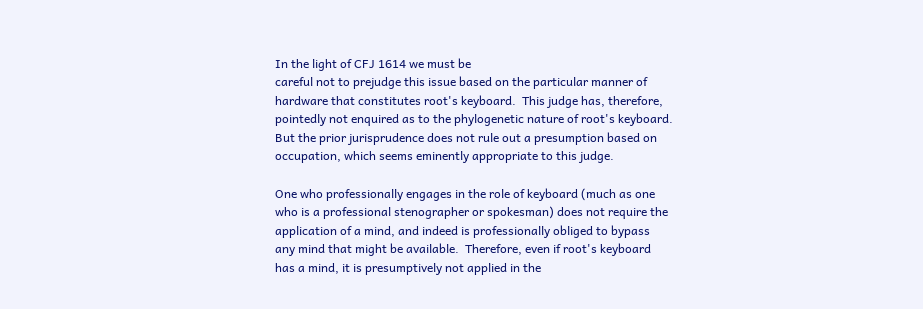In the light of CFJ 1614 we must be
careful not to prejudge this issue based on the particular manner of
hardware that constitutes root's keyboard.  This judge has, therefore,
pointedly not enquired as to the phylogenetic nature of root's keyboard.
But the prior jurisprudence does not rule out a presumption based on
occupation, which seems eminently appropriate to this judge.

One who professionally engages in the role of keyboard (much as one
who is a professional stenographer or spokesman) does not require the
application of a mind, and indeed is professionally obliged to bypass
any mind that might be available.  Therefore, even if root's keyboard
has a mind, it is presumptively not applied in the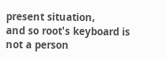present situation,
and so root's keyboard is not a person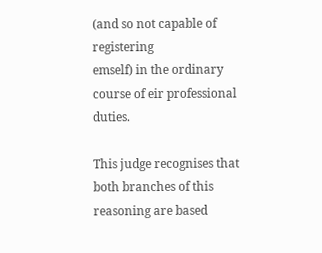(and so not capable of registering
emself) in the ordinary course of eir professional duties.

This judge recognises that both branches of this reasoning are based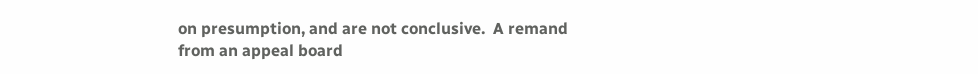on presumption, and are not conclusive.  A remand from an appeal board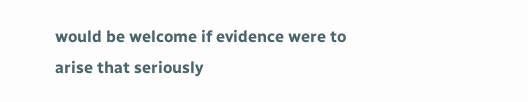would be welcome if evidence were to arise that seriously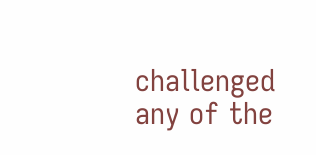challenged
any of the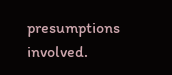presumptions involved.